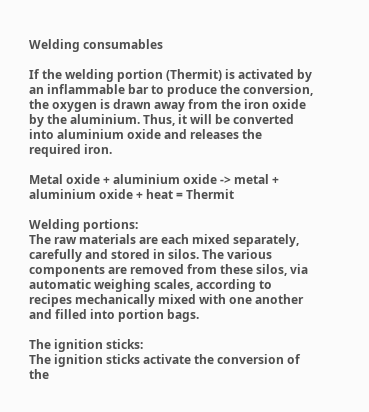Welding consumables

If the welding portion (Thermit) is activated by an inflammable bar to produce the conversion, the oxygen is drawn away from the iron oxide by the aluminium. Thus, it will be converted into aluminium oxide and releases the required iron.

Metal oxide + aluminium oxide -> metal + aluminium oxide + heat = Thermit

Welding portions:
The raw materials are each mixed separately, carefully and stored in silos. The various components are removed from these silos, via automatic weighing scales, according to recipes mechanically mixed with one another and filled into portion bags.

The ignition sticks:
The ignition sticks activate the conversion of the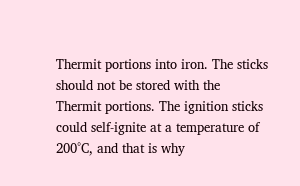Thermit portions into iron. The sticks should not be stored with the Thermit portions. The ignition sticks could self-ignite at a temperature of 200°C, and that is why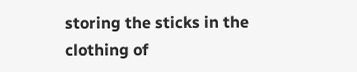storing the sticks in the clothing of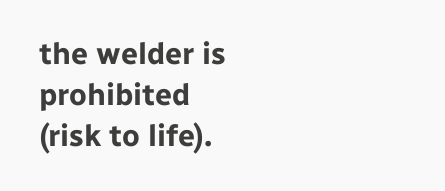the welder is prohibited (risk to life).